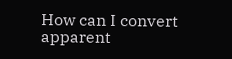How can I convert apparent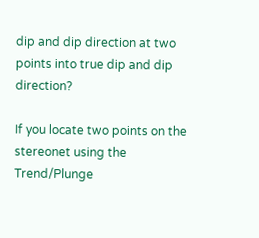dip and dip direction at two points into true dip and dip direction?

If you locate two points on the stereonet using the Trend/Plunge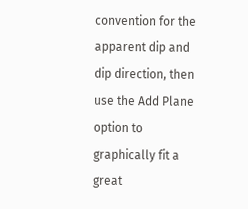convention for the apparent dip and dip direction, then use the Add Plane option to graphically fit a great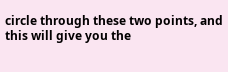circle through these two points, and this will give you the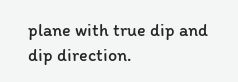plane with true dip and dip direction.